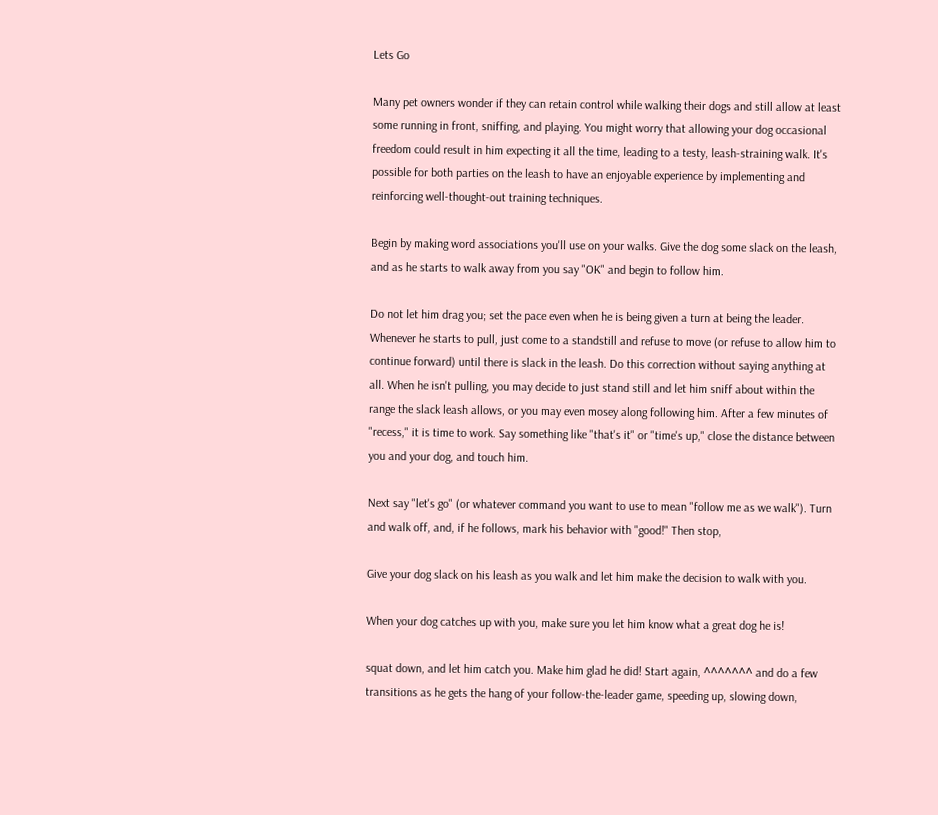Lets Go

Many pet owners wonder if they can retain control while walking their dogs and still allow at least some running in front, sniffing, and playing. You might worry that allowing your dog occasional freedom could result in him expecting it all the time, leading to a testy, leash-straining walk. It's possible for both parties on the leash to have an enjoyable experience by implementing and reinforcing well-thought-out training techniques.

Begin by making word associations you'll use on your walks. Give the dog some slack on the leash, and as he starts to walk away from you say "OK" and begin to follow him.

Do not let him drag you; set the pace even when he is being given a turn at being the leader. Whenever he starts to pull, just come to a standstill and refuse to move (or refuse to allow him to continue forward) until there is slack in the leash. Do this correction without saying anything at all. When he isn't pulling, you may decide to just stand still and let him sniff about within the range the slack leash allows, or you may even mosey along following him. After a few minutes of "recess," it is time to work. Say something like "that's it" or "time's up," close the distance between you and your dog, and touch him.

Next say "let's go" (or whatever command you want to use to mean "follow me as we walk"). Turn and walk off, and, if he follows, mark his behavior with "good!" Then stop,

Give your dog slack on his leash as you walk and let him make the decision to walk with you.

When your dog catches up with you, make sure you let him know what a great dog he is!

squat down, and let him catch you. Make him glad he did! Start again, ^^^^^^^ and do a few transitions as he gets the hang of your follow-the-leader game, speeding up, slowing down,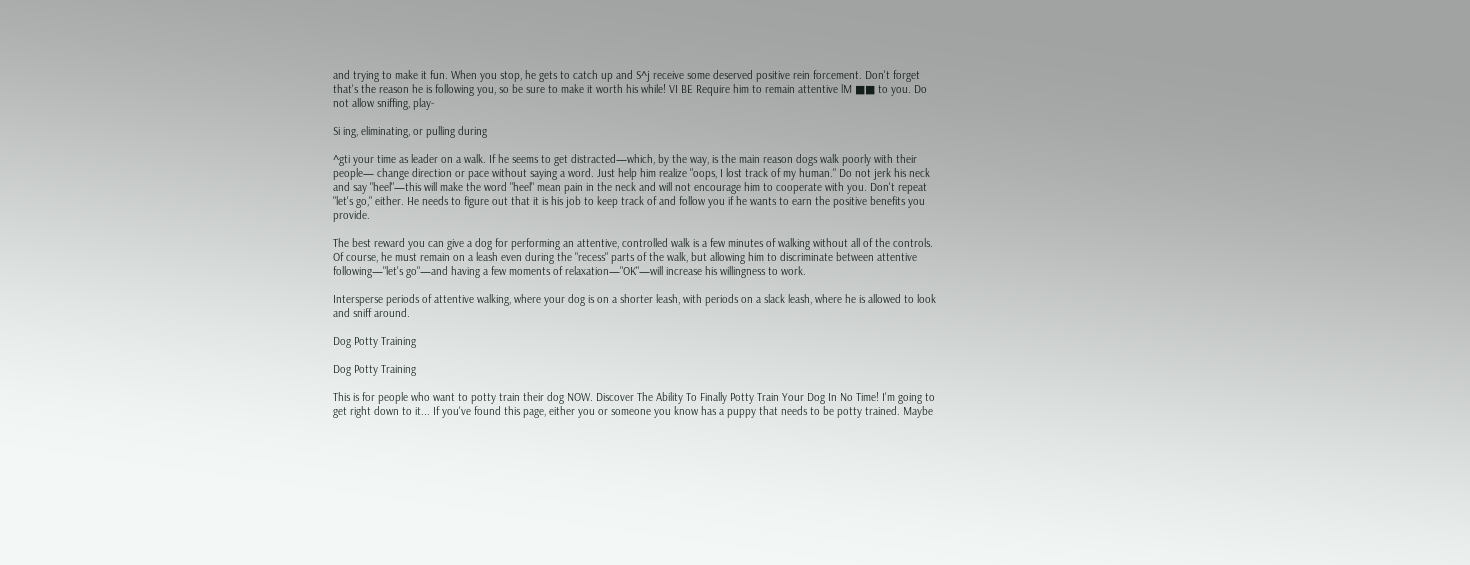and trying to make it fun. When you stop, he gets to catch up and S^j receive some deserved positive rein forcement. Don't forget that's the reason he is following you, so be sure to make it worth his while! VI BE Require him to remain attentive lM ■■ to you. Do not allow sniffing, play-

Si ing, eliminating, or pulling during

^gti your time as leader on a walk. If he seems to get distracted—which, by the way, is the main reason dogs walk poorly with their people— change direction or pace without saying a word. Just help him realize "oops, I lost track of my human." Do not jerk his neck and say "heel"—this will make the word "heel" mean pain in the neck and will not encourage him to cooperate with you. Don't repeat "let's go," either. He needs to figure out that it is his job to keep track of and follow you if he wants to earn the positive benefits you provide.

The best reward you can give a dog for performing an attentive, controlled walk is a few minutes of walking without all of the controls. Of course, he must remain on a leash even during the "recess" parts of the walk, but allowing him to discriminate between attentive following—"let's go"—and having a few moments of relaxation—"OK"—will increase his willingness to work.

Intersperse periods of attentive walking, where your dog is on a shorter leash, with periods on a slack leash, where he is allowed to look and sniff around.

Dog Potty Training

Dog Potty Training

This is for people who want to potty train their dog NOW. Discover The Ability To Finally Potty Train Your Dog In No Time! I'm going to get right down to it... If you've found this page, either you or someone you know has a puppy that needs to be potty trained. Maybe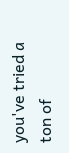you've tried a ton of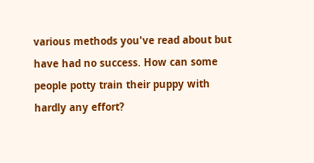various methods you've read about but have had no success. How can some people potty train their puppy with hardly any effort?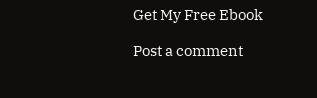Get My Free Ebook

Post a comment